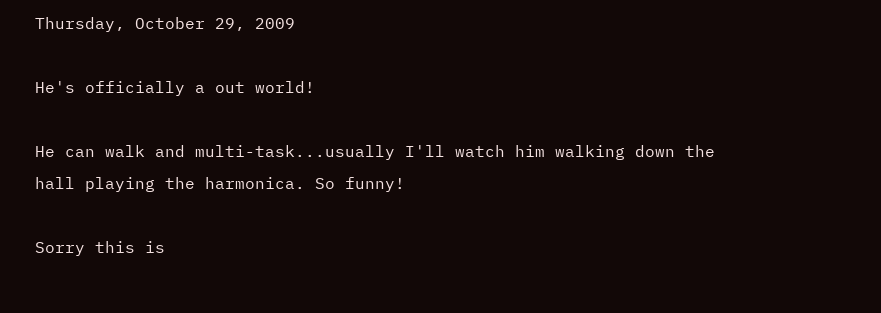Thursday, October 29, 2009

He's officially a out world!

He can walk and multi-task...usually I'll watch him walking down the hall playing the harmonica. So funny!

Sorry this is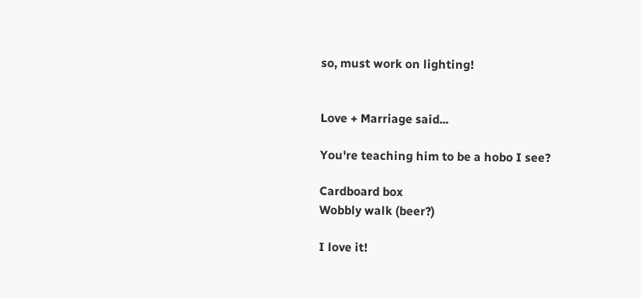so, must work on lighting!


Love + Marriage said...

You're teaching him to be a hobo I see?

Cardboard box
Wobbly walk (beer?)

I love it!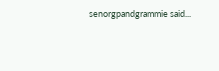senorgpandgrammie said...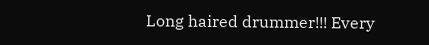Long haired drummer!!! Every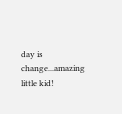day is change...amazing little kid!